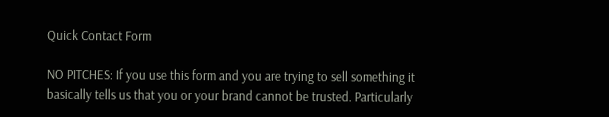Quick Contact Form

NO PITCHES: If you use this form and you are trying to sell something it basically tells us that you or your brand cannot be trusted. Particularly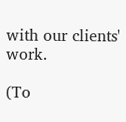with our clients' work.

(To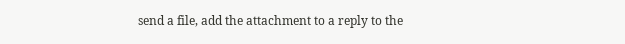send a file, add the attachment to a reply to the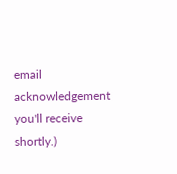email acknowledgement you'll receive shortly.)